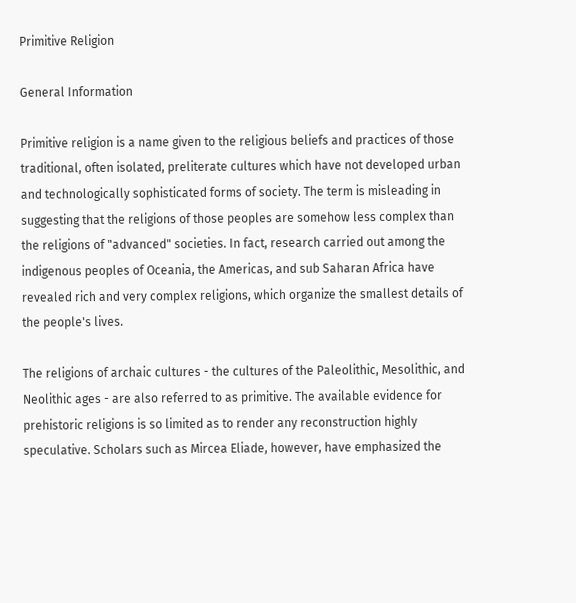Primitive Religion

General Information

Primitive religion is a name given to the religious beliefs and practices of those traditional, often isolated, preliterate cultures which have not developed urban and technologically sophisticated forms of society. The term is misleading in suggesting that the religions of those peoples are somehow less complex than the religions of "advanced" societies. In fact, research carried out among the indigenous peoples of Oceania, the Americas, and sub Saharan Africa have revealed rich and very complex religions, which organize the smallest details of the people's lives.

The religions of archaic cultures - the cultures of the Paleolithic, Mesolithic, and Neolithic ages - are also referred to as primitive. The available evidence for prehistoric religions is so limited as to render any reconstruction highly speculative. Scholars such as Mircea Eliade, however, have emphasized the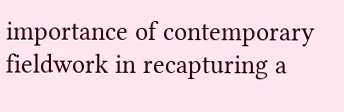importance of contemporary fieldwork in recapturing a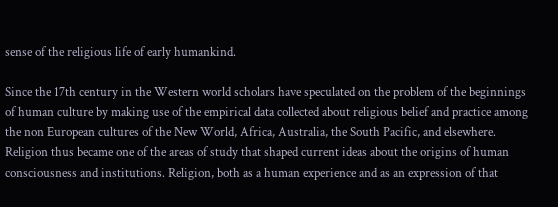sense of the religious life of early humankind.

Since the 17th century in the Western world scholars have speculated on the problem of the beginnings of human culture by making use of the empirical data collected about religious belief and practice among the non European cultures of the New World, Africa, Australia, the South Pacific, and elsewhere. Religion thus became one of the areas of study that shaped current ideas about the origins of human consciousness and institutions. Religion, both as a human experience and as an expression of that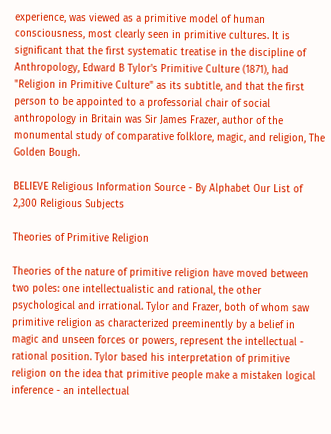experience, was viewed as a primitive model of human consciousness, most clearly seen in primitive cultures. It is significant that the first systematic treatise in the discipline of Anthropology, Edward B Tylor's Primitive Culture (1871), had "Religion in Primitive Culture" as its subtitle, and that the first person to be appointed to a professorial chair of social anthropology in Britain was Sir James Frazer, author of the monumental study of comparative folklore, magic, and religion, The Golden Bough.

BELIEVE Religious Information Source - By Alphabet Our List of 2,300 Religious Subjects

Theories of Primitive Religion

Theories of the nature of primitive religion have moved between two poles: one intellectualistic and rational, the other psychological and irrational. Tylor and Frazer, both of whom saw primitive religion as characterized preeminently by a belief in magic and unseen forces or powers, represent the intellectual - rational position. Tylor based his interpretation of primitive religion on the idea that primitive people make a mistaken logical inference - an intellectual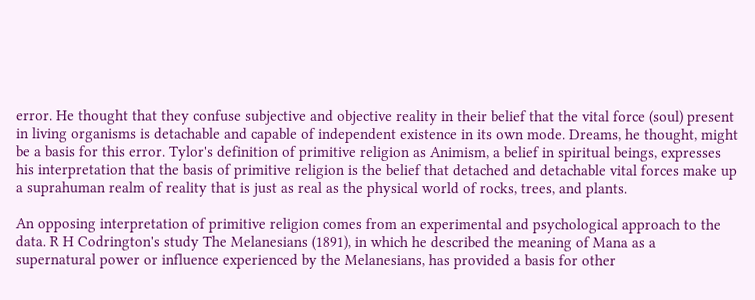error. He thought that they confuse subjective and objective reality in their belief that the vital force (soul) present in living organisms is detachable and capable of independent existence in its own mode. Dreams, he thought, might be a basis for this error. Tylor's definition of primitive religion as Animism, a belief in spiritual beings, expresses his interpretation that the basis of primitive religion is the belief that detached and detachable vital forces make up a suprahuman realm of reality that is just as real as the physical world of rocks, trees, and plants.

An opposing interpretation of primitive religion comes from an experimental and psychological approach to the data. R H Codrington's study The Melanesians (1891), in which he described the meaning of Mana as a supernatural power or influence experienced by the Melanesians, has provided a basis for other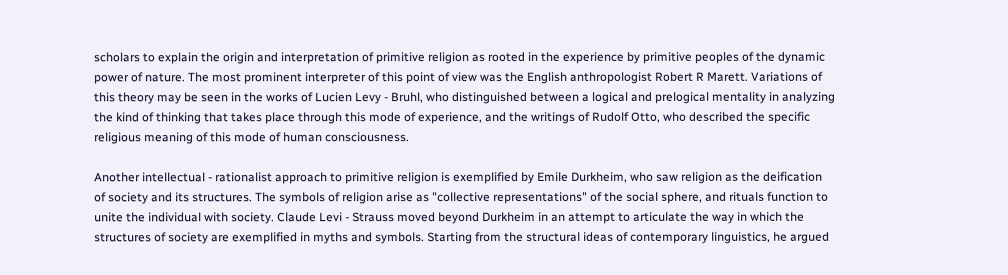scholars to explain the origin and interpretation of primitive religion as rooted in the experience by primitive peoples of the dynamic power of nature. The most prominent interpreter of this point of view was the English anthropologist Robert R Marett. Variations of this theory may be seen in the works of Lucien Levy - Bruhl, who distinguished between a logical and prelogical mentality in analyzing the kind of thinking that takes place through this mode of experience, and the writings of Rudolf Otto, who described the specific religious meaning of this mode of human consciousness.

Another intellectual - rationalist approach to primitive religion is exemplified by Emile Durkheim, who saw religion as the deification of society and its structures. The symbols of religion arise as "collective representations" of the social sphere, and rituals function to unite the individual with society. Claude Levi - Strauss moved beyond Durkheim in an attempt to articulate the way in which the structures of society are exemplified in myths and symbols. Starting from the structural ideas of contemporary linguistics, he argued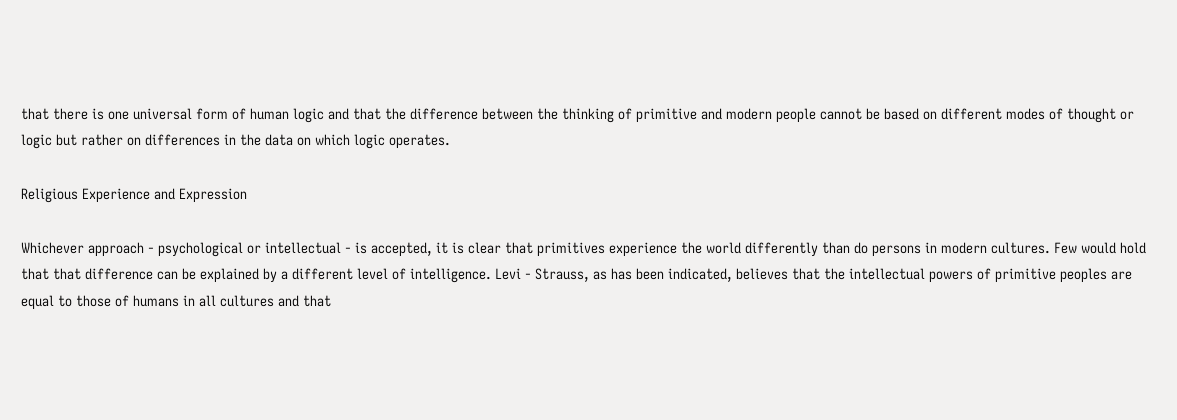that there is one universal form of human logic and that the difference between the thinking of primitive and modern people cannot be based on different modes of thought or logic but rather on differences in the data on which logic operates.

Religious Experience and Expression

Whichever approach - psychological or intellectual - is accepted, it is clear that primitives experience the world differently than do persons in modern cultures. Few would hold that that difference can be explained by a different level of intelligence. Levi - Strauss, as has been indicated, believes that the intellectual powers of primitive peoples are equal to those of humans in all cultures and that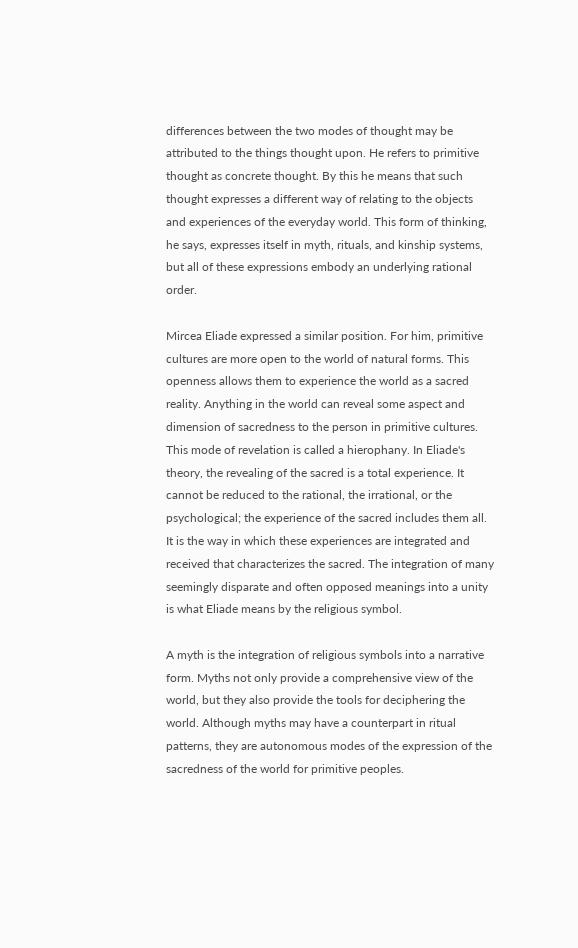differences between the two modes of thought may be attributed to the things thought upon. He refers to primitive thought as concrete thought. By this he means that such thought expresses a different way of relating to the objects and experiences of the everyday world. This form of thinking, he says, expresses itself in myth, rituals, and kinship systems, but all of these expressions embody an underlying rational order.

Mircea Eliade expressed a similar position. For him, primitive cultures are more open to the world of natural forms. This openness allows them to experience the world as a sacred reality. Anything in the world can reveal some aspect and dimension of sacredness to the person in primitive cultures. This mode of revelation is called a hierophany. In Eliade's theory, the revealing of the sacred is a total experience. It cannot be reduced to the rational, the irrational, or the psychological; the experience of the sacred includes them all. It is the way in which these experiences are integrated and received that characterizes the sacred. The integration of many seemingly disparate and often opposed meanings into a unity is what Eliade means by the religious symbol.

A myth is the integration of religious symbols into a narrative form. Myths not only provide a comprehensive view of the world, but they also provide the tools for deciphering the world. Although myths may have a counterpart in ritual patterns, they are autonomous modes of the expression of the sacredness of the world for primitive peoples.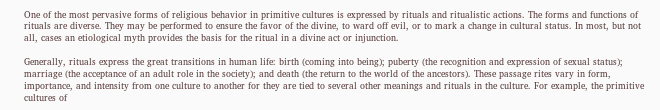One of the most pervasive forms of religious behavior in primitive cultures is expressed by rituals and ritualistic actions. The forms and functions of rituals are diverse. They may be performed to ensure the favor of the divine, to ward off evil, or to mark a change in cultural status. In most, but not all, cases an etiological myth provides the basis for the ritual in a divine act or injunction.

Generally, rituals express the great transitions in human life: birth (coming into being); puberty (the recognition and expression of sexual status); marriage (the acceptance of an adult role in the society); and death (the return to the world of the ancestors). These passage rites vary in form, importance, and intensity from one culture to another for they are tied to several other meanings and rituals in the culture. For example, the primitive cultures of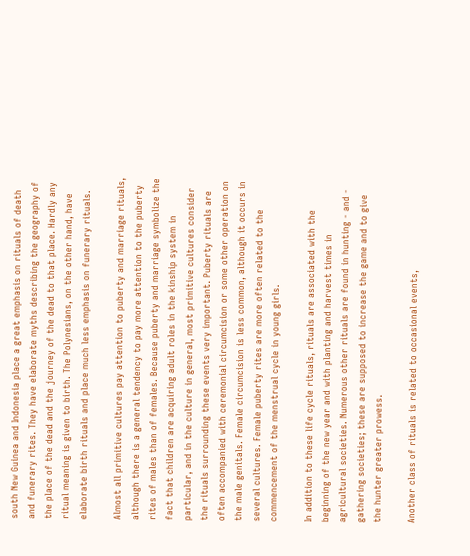south New Guinea and Indonesia place a great emphasis on rituals of death and funerary rites. They have elaborate myths describing the geography of the place of the dead and the journey of the dead to that place. Hardly any ritual meaning is given to birth. The Polynesians, on the other hand, have elaborate birth rituals and place much less emphasis on funerary rituals.

Almost all primitive cultures pay attention to puberty and marriage rituals, although there is a general tendency to pay more attention to the puberty rites of males than of females. Because puberty and marriage symbolize the fact that children are acquiring adult roles in the kinship system in particular, and in the culture in general, most primitive cultures consider the rituals surrounding these events very important. Puberty rituals are often accompanied with ceremonial circumcision or some other operation on the male genitals. Female circumcision is less common, although it occurs in several cultures. Female puberty rites are more often related to the commencement of the menstrual cycle in young girls.

In addition to these life cycle rituals, rituals are associated with the beginning of the new year and with planting and harvest times in agricultural societies. Numerous other rituals are found in hunting - and - gathering societies; these are supposed to increase the game and to give the hunter greater prowess.

Another class of rituals is related to occasional events,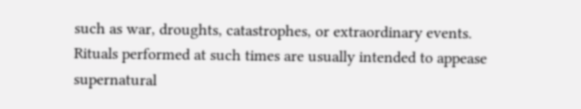such as war, droughts, catastrophes, or extraordinary events. Rituals performed at such times are usually intended to appease supernatural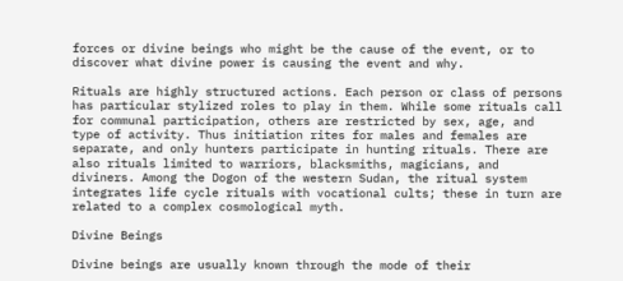forces or divine beings who might be the cause of the event, or to discover what divine power is causing the event and why.

Rituals are highly structured actions. Each person or class of persons has particular stylized roles to play in them. While some rituals call for communal participation, others are restricted by sex, age, and type of activity. Thus initiation rites for males and females are separate, and only hunters participate in hunting rituals. There are also rituals limited to warriors, blacksmiths, magicians, and diviners. Among the Dogon of the western Sudan, the ritual system integrates life cycle rituals with vocational cults; these in turn are related to a complex cosmological myth.

Divine Beings

Divine beings are usually known through the mode of their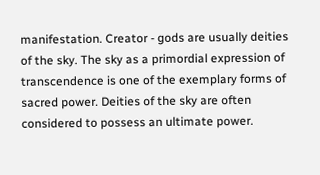manifestation. Creator - gods are usually deities of the sky. The sky as a primordial expression of transcendence is one of the exemplary forms of sacred power. Deities of the sky are often considered to possess an ultimate power.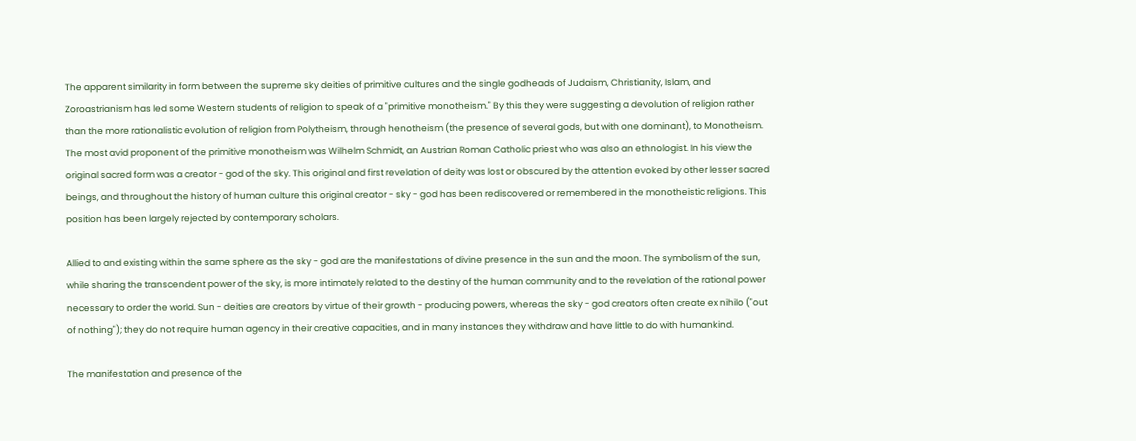The apparent similarity in form between the supreme sky deities of primitive cultures and the single godheads of Judaism, Christianity, Islam, and Zoroastrianism has led some Western students of religion to speak of a "primitive monotheism." By this they were suggesting a devolution of religion rather than the more rationalistic evolution of religion from Polytheism, through henotheism (the presence of several gods, but with one dominant), to Monotheism. The most avid proponent of the primitive monotheism was Wilhelm Schmidt, an Austrian Roman Catholic priest who was also an ethnologist. In his view the original sacred form was a creator - god of the sky. This original and first revelation of deity was lost or obscured by the attention evoked by other lesser sacred beings, and throughout the history of human culture this original creator - sky - god has been rediscovered or remembered in the monotheistic religions. This position has been largely rejected by contemporary scholars.

Allied to and existing within the same sphere as the sky - god are the manifestations of divine presence in the sun and the moon. The symbolism of the sun, while sharing the transcendent power of the sky, is more intimately related to the destiny of the human community and to the revelation of the rational power necessary to order the world. Sun - deities are creators by virtue of their growth - producing powers, whereas the sky - god creators often create ex nihilo ("out of nothing"); they do not require human agency in their creative capacities, and in many instances they withdraw and have little to do with humankind.

The manifestation and presence of the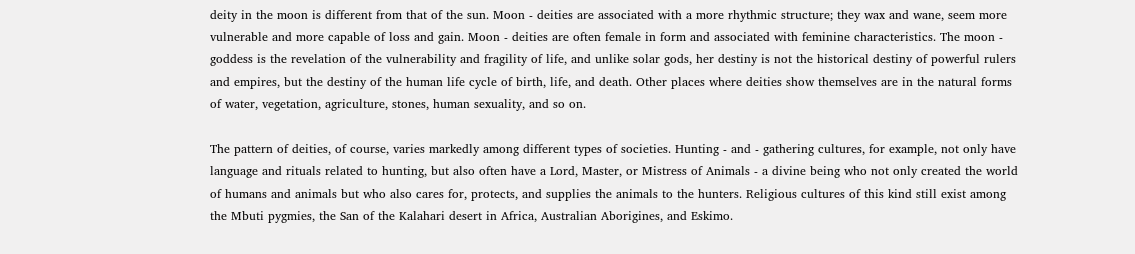deity in the moon is different from that of the sun. Moon - deities are associated with a more rhythmic structure; they wax and wane, seem more vulnerable and more capable of loss and gain. Moon - deities are often female in form and associated with feminine characteristics. The moon - goddess is the revelation of the vulnerability and fragility of life, and unlike solar gods, her destiny is not the historical destiny of powerful rulers and empires, but the destiny of the human life cycle of birth, life, and death. Other places where deities show themselves are in the natural forms of water, vegetation, agriculture, stones, human sexuality, and so on.

The pattern of deities, of course, varies markedly among different types of societies. Hunting - and - gathering cultures, for example, not only have language and rituals related to hunting, but also often have a Lord, Master, or Mistress of Animals - a divine being who not only created the world of humans and animals but who also cares for, protects, and supplies the animals to the hunters. Religious cultures of this kind still exist among the Mbuti pygmies, the San of the Kalahari desert in Africa, Australian Aborigines, and Eskimo.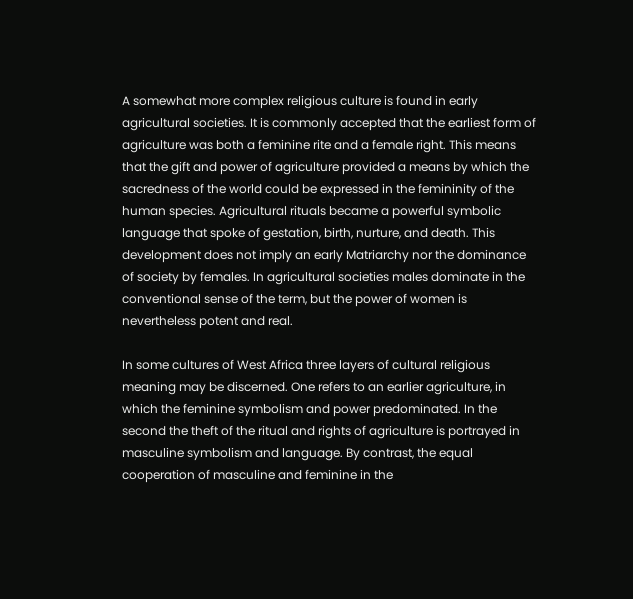A somewhat more complex religious culture is found in early agricultural societies. It is commonly accepted that the earliest form of agriculture was both a feminine rite and a female right. This means that the gift and power of agriculture provided a means by which the sacredness of the world could be expressed in the femininity of the human species. Agricultural rituals became a powerful symbolic language that spoke of gestation, birth, nurture, and death. This development does not imply an early Matriarchy nor the dominance of society by females. In agricultural societies males dominate in the conventional sense of the term, but the power of women is nevertheless potent and real.

In some cultures of West Africa three layers of cultural religious meaning may be discerned. One refers to an earlier agriculture, in which the feminine symbolism and power predominated. In the second the theft of the ritual and rights of agriculture is portrayed in masculine symbolism and language. By contrast, the equal cooperation of masculine and feminine in the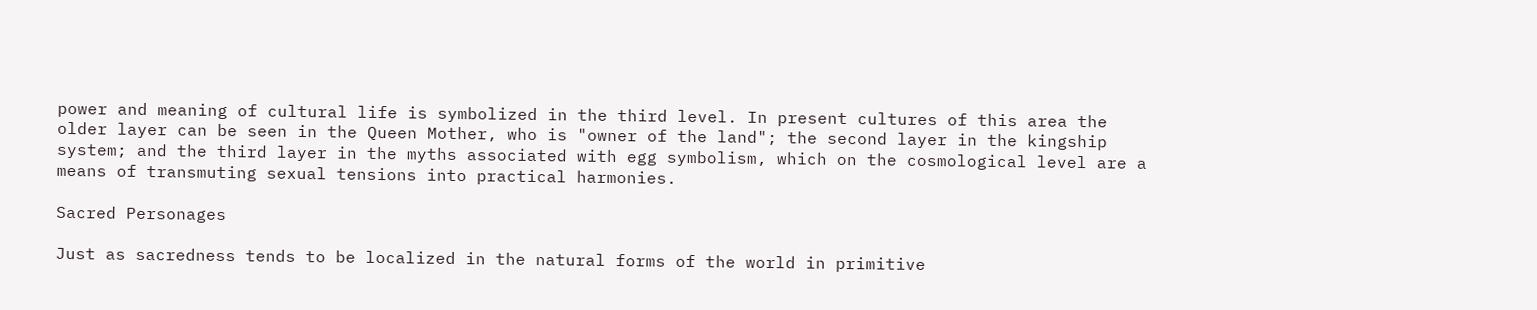power and meaning of cultural life is symbolized in the third level. In present cultures of this area the older layer can be seen in the Queen Mother, who is "owner of the land"; the second layer in the kingship system; and the third layer in the myths associated with egg symbolism, which on the cosmological level are a means of transmuting sexual tensions into practical harmonies.

Sacred Personages

Just as sacredness tends to be localized in the natural forms of the world in primitive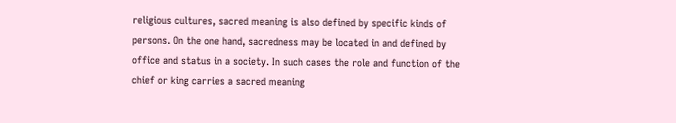religious cultures, sacred meaning is also defined by specific kinds of persons. On the one hand, sacredness may be located in and defined by office and status in a society. In such cases the role and function of the chief or king carries a sacred meaning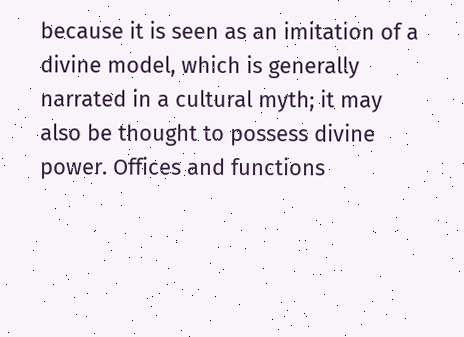because it is seen as an imitation of a divine model, which is generally narrated in a cultural myth; it may also be thought to possess divine power. Offices and functions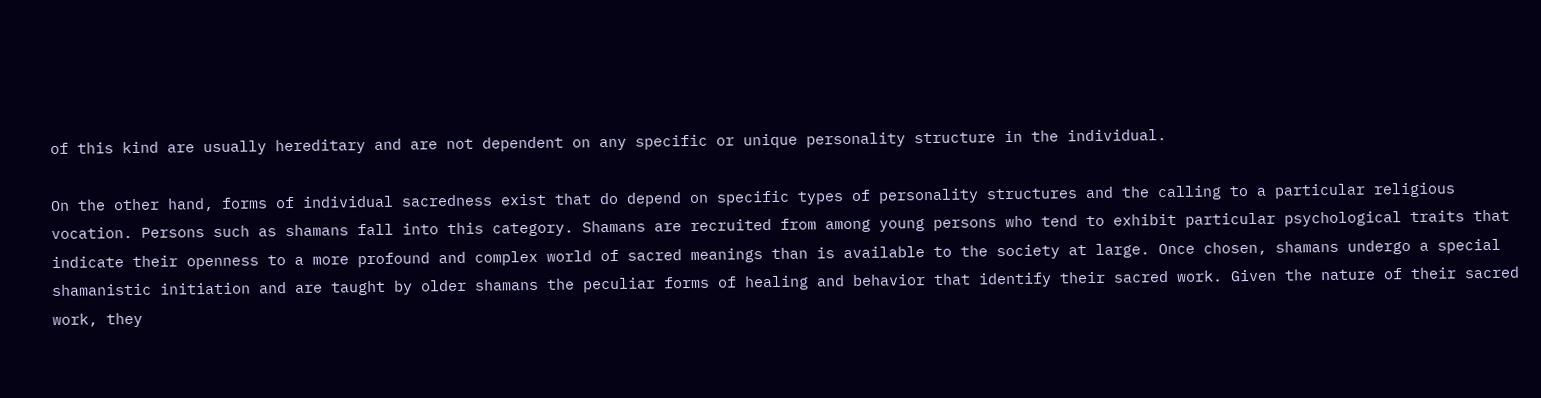of this kind are usually hereditary and are not dependent on any specific or unique personality structure in the individual.

On the other hand, forms of individual sacredness exist that do depend on specific types of personality structures and the calling to a particular religious vocation. Persons such as shamans fall into this category. Shamans are recruited from among young persons who tend to exhibit particular psychological traits that indicate their openness to a more profound and complex world of sacred meanings than is available to the society at large. Once chosen, shamans undergo a special shamanistic initiation and are taught by older shamans the peculiar forms of healing and behavior that identify their sacred work. Given the nature of their sacred work, they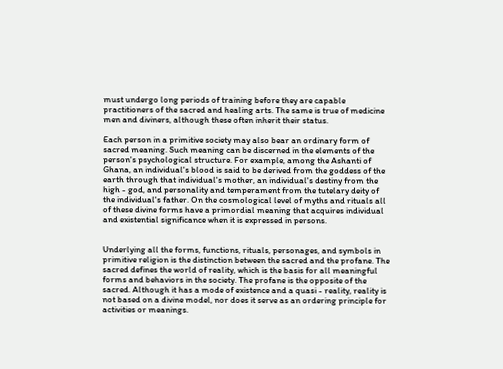must undergo long periods of training before they are capable practitioners of the sacred and healing arts. The same is true of medicine men and diviners, although these often inherit their status.

Each person in a primitive society may also bear an ordinary form of sacred meaning. Such meaning can be discerned in the elements of the person's psychological structure. For example, among the Ashanti of Ghana, an individual's blood is said to be derived from the goddess of the earth through that individual's mother, an individual's destiny from the high - god, and personality and temperament from the tutelary deity of the individual's father. On the cosmological level of myths and rituals all of these divine forms have a primordial meaning that acquires individual and existential significance when it is expressed in persons.


Underlying all the forms, functions, rituals, personages, and symbols in primitive religion is the distinction between the sacred and the profane. The sacred defines the world of reality, which is the basis for all meaningful forms and behaviors in the society. The profane is the opposite of the sacred. Although it has a mode of existence and a quasi - reality, reality is not based on a divine model, nor does it serve as an ordering principle for activities or meanings.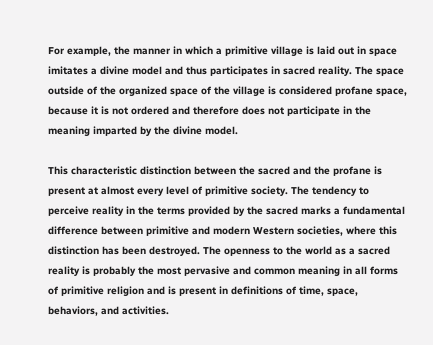For example, the manner in which a primitive village is laid out in space imitates a divine model and thus participates in sacred reality. The space outside of the organized space of the village is considered profane space, because it is not ordered and therefore does not participate in the meaning imparted by the divine model.

This characteristic distinction between the sacred and the profane is present at almost every level of primitive society. The tendency to perceive reality in the terms provided by the sacred marks a fundamental difference between primitive and modern Western societies, where this distinction has been destroyed. The openness to the world as a sacred reality is probably the most pervasive and common meaning in all forms of primitive religion and is present in definitions of time, space, behaviors, and activities.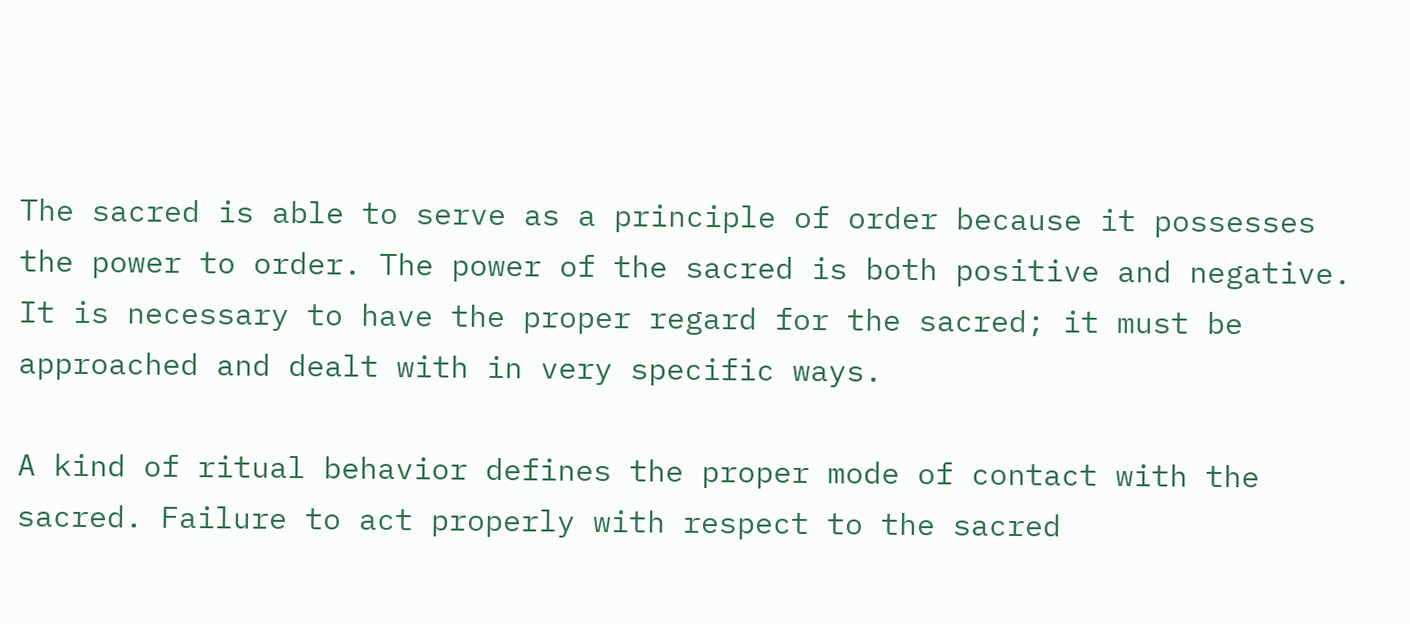The sacred is able to serve as a principle of order because it possesses the power to order. The power of the sacred is both positive and negative. It is necessary to have the proper regard for the sacred; it must be approached and dealt with in very specific ways.

A kind of ritual behavior defines the proper mode of contact with the sacred. Failure to act properly with respect to the sacred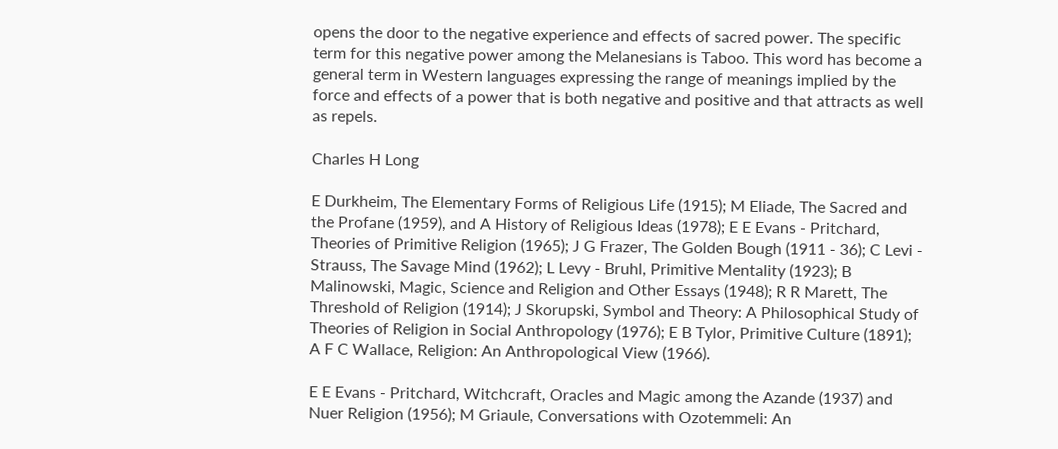opens the door to the negative experience and effects of sacred power. The specific term for this negative power among the Melanesians is Taboo. This word has become a general term in Western languages expressing the range of meanings implied by the force and effects of a power that is both negative and positive and that attracts as well as repels.

Charles H Long

E Durkheim, The Elementary Forms of Religious Life (1915); M Eliade, The Sacred and the Profane (1959), and A History of Religious Ideas (1978); E E Evans - Pritchard, Theories of Primitive Religion (1965); J G Frazer, The Golden Bough (1911 - 36); C Levi - Strauss, The Savage Mind (1962); L Levy - Bruhl, Primitive Mentality (1923); B Malinowski, Magic, Science and Religion and Other Essays (1948); R R Marett, The Threshold of Religion (1914); J Skorupski, Symbol and Theory: A Philosophical Study of Theories of Religion in Social Anthropology (1976); E B Tylor, Primitive Culture (1891); A F C Wallace, Religion: An Anthropological View (1966).

E E Evans - Pritchard, Witchcraft, Oracles and Magic among the Azande (1937) and Nuer Religion (1956); M Griaule, Conversations with Ozotemmeli: An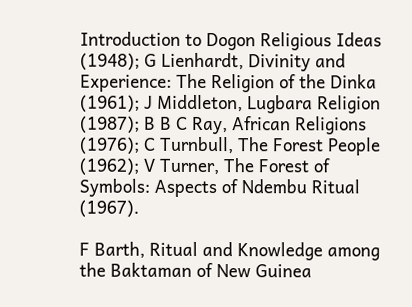Introduction to Dogon Religious Ideas (1948); G Lienhardt, Divinity and Experience: The Religion of the Dinka (1961); J Middleton, Lugbara Religion (1987); B B C Ray, African Religions (1976); C Turnbull, The Forest People (1962); V Turner, The Forest of Symbols: Aspects of Ndembu Ritual (1967).

F Barth, Ritual and Knowledge among the Baktaman of New Guinea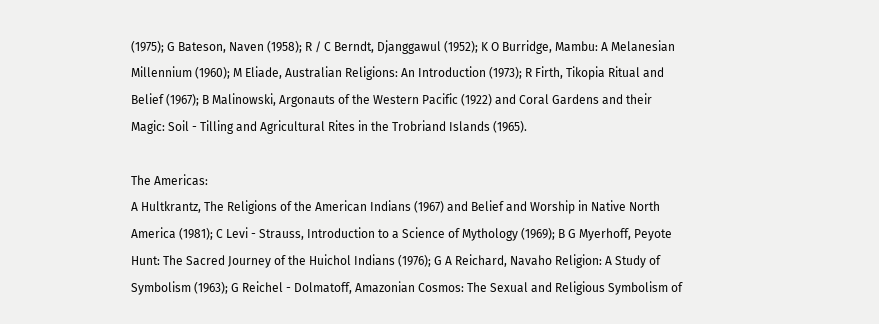(1975); G Bateson, Naven (1958); R / C Berndt, Djanggawul (1952); K O Burridge, Mambu: A Melanesian Millennium (1960); M Eliade, Australian Religions: An Introduction (1973); R Firth, Tikopia Ritual and Belief (1967); B Malinowski, Argonauts of the Western Pacific (1922) and Coral Gardens and their Magic: Soil - Tilling and Agricultural Rites in the Trobriand Islands (1965).

The Americas:
A Hultkrantz, The Religions of the American Indians (1967) and Belief and Worship in Native North America (1981); C Levi - Strauss, Introduction to a Science of Mythology (1969); B G Myerhoff, Peyote Hunt: The Sacred Journey of the Huichol Indians (1976); G A Reichard, Navaho Religion: A Study of Symbolism (1963); G Reichel - Dolmatoff, Amazonian Cosmos: The Sexual and Religious Symbolism of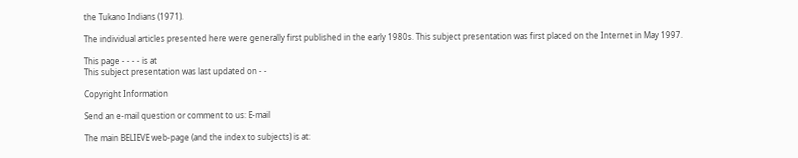the Tukano Indians (1971).

The individual articles presented here were generally first published in the early 1980s. This subject presentation was first placed on the Internet in May 1997.

This page - - - - is at
This subject presentation was last updated on - -

Copyright Information

Send an e-mail question or comment to us: E-mail

The main BELIEVE web-page (and the index to subjects) is at: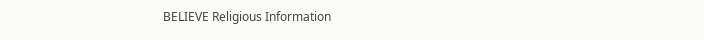BELIEVE Religious Information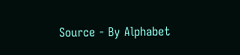Source - By Alphabet